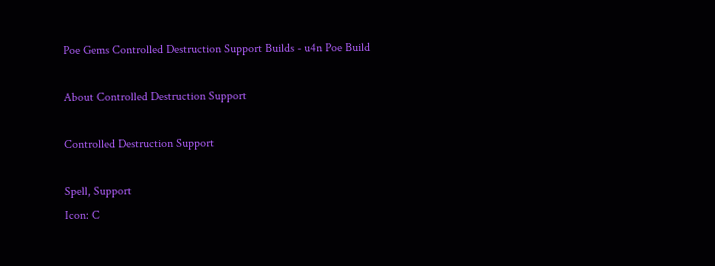Poe Gems Controlled Destruction Support Builds - u4n Poe Build

About Controlled Destruction Support

Controlled Destruction Support

Spell, Support
Icon: C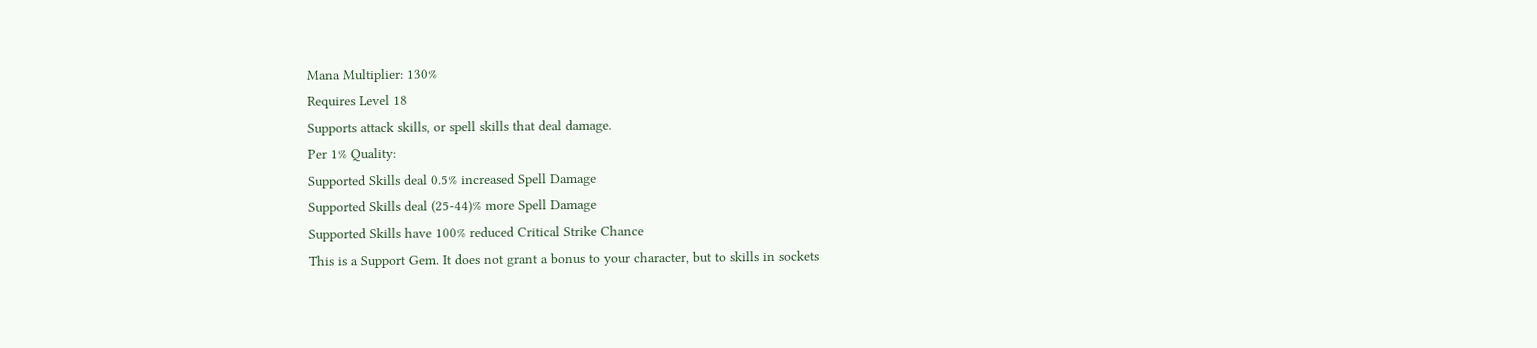Mana Multiplier: 130%
Requires Level 18
Supports attack skills, or spell skills that deal damage.
Per 1% Quality:
Supported Skills deal 0.5% increased Spell Damage
Supported Skills deal (25-44)% more Spell Damage
Supported Skills have 100% reduced Critical Strike Chance
This is a Support Gem. It does not grant a bonus to your character, but to skills in sockets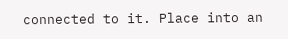connected to it. Place into an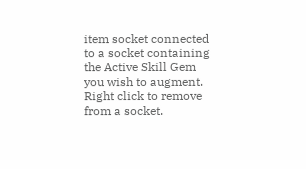item socket connected to a socket containing the Active Skill Gem you wish to augment. Right click to remove from a socket.